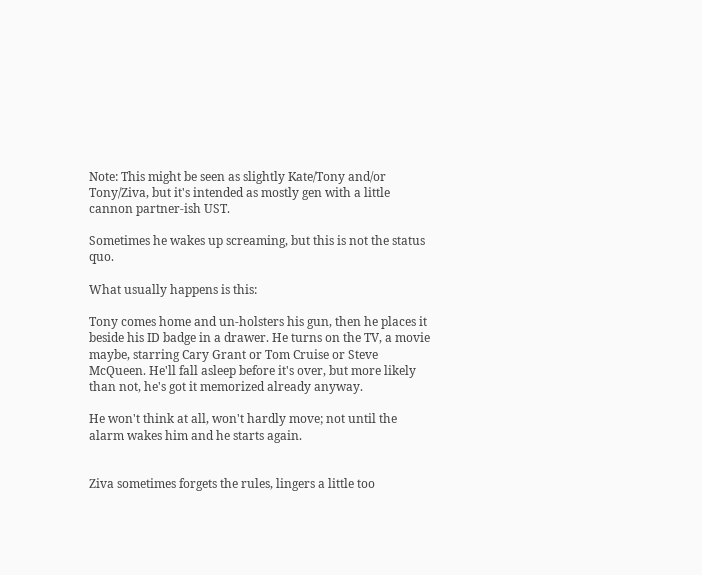Note: This might be seen as slightly Kate/Tony and/or Tony/Ziva, but it's intended as mostly gen with a little cannon partner-ish UST.

Sometimes he wakes up screaming, but this is not the status quo.

What usually happens is this:

Tony comes home and un-holsters his gun, then he places it beside his ID badge in a drawer. He turns on the TV, a movie maybe, starring Cary Grant or Tom Cruise or Steve McQueen. He'll fall asleep before it's over, but more likely than not, he's got it memorized already anyway.

He won't think at all, won't hardly move; not until the alarm wakes him and he starts again.


Ziva sometimes forgets the rules, lingers a little too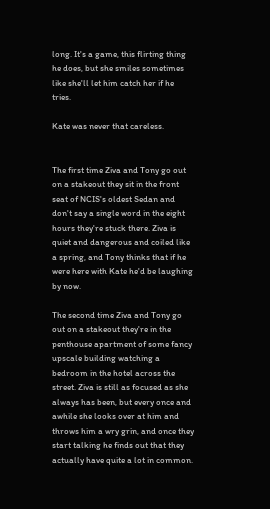long. It's a game, this flirting thing he does, but she smiles sometimes like she'll let him catch her if he tries.

Kate was never that careless.


The first time Ziva and Tony go out on a stakeout they sit in the front seat of NCIS's oldest Sedan and don't say a single word in the eight hours they're stuck there. Ziva is quiet and dangerous and coiled like a spring, and Tony thinks that if he were here with Kate he'd be laughing by now.

The second time Ziva and Tony go out on a stakeout they're in the penthouse apartment of some fancy upscale building watching a bedroom in the hotel across the street. Ziva is still as focused as she always has been, but every once and awhile she looks over at him and throws him a wry grin, and once they start talking he finds out that they actually have quite a lot in common.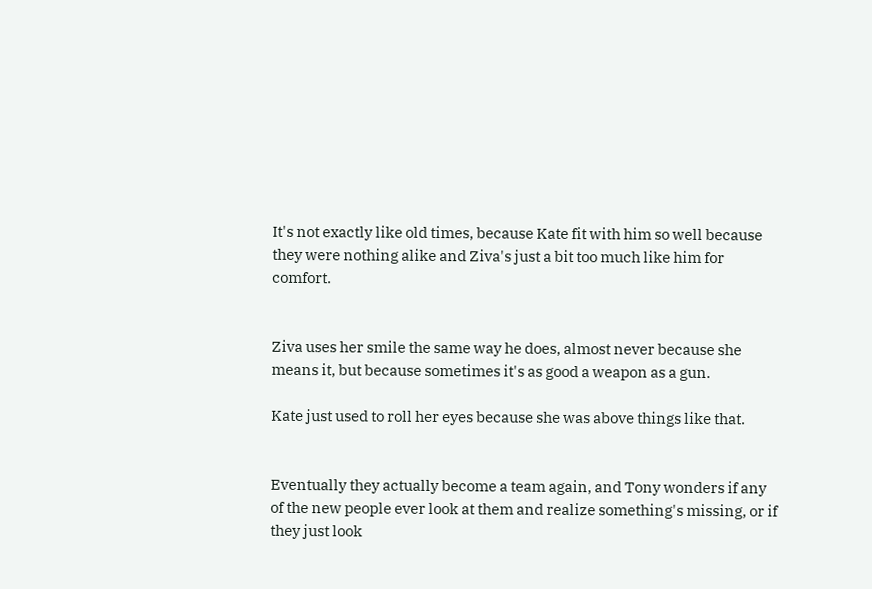It's not exactly like old times, because Kate fit with him so well because they were nothing alike and Ziva's just a bit too much like him for comfort.


Ziva uses her smile the same way he does, almost never because she means it, but because sometimes it's as good a weapon as a gun.

Kate just used to roll her eyes because she was above things like that.


Eventually they actually become a team again, and Tony wonders if any of the new people ever look at them and realize something's missing, or if they just look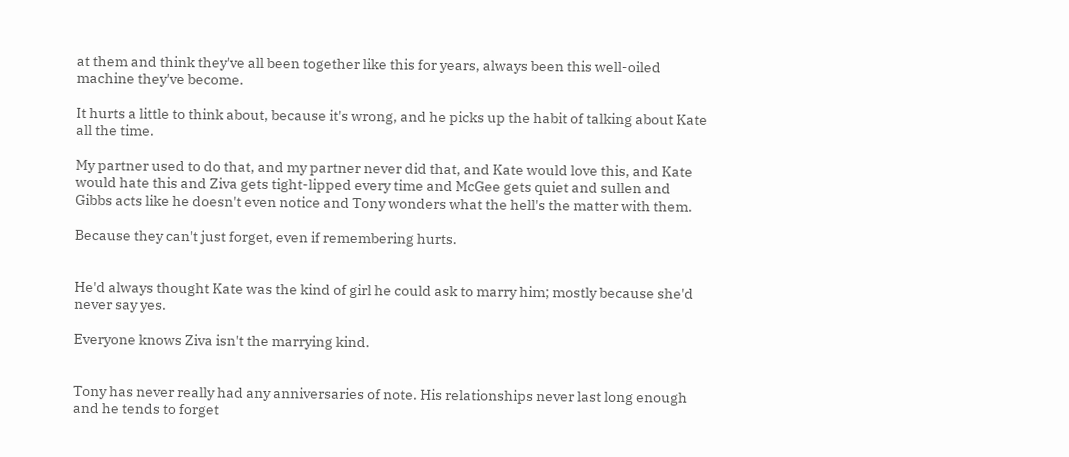at them and think they've all been together like this for years, always been this well-oiled machine they've become.

It hurts a little to think about, because it's wrong, and he picks up the habit of talking about Kate all the time.

My partner used to do that, and my partner never did that, and Kate would love this, and Kate would hate this and Ziva gets tight-lipped every time and McGee gets quiet and sullen and Gibbs acts like he doesn't even notice and Tony wonders what the hell's the matter with them.

Because they can't just forget, even if remembering hurts.


He'd always thought Kate was the kind of girl he could ask to marry him; mostly because she'd never say yes.

Everyone knows Ziva isn't the marrying kind.


Tony has never really had any anniversaries of note. His relationships never last long enough and he tends to forget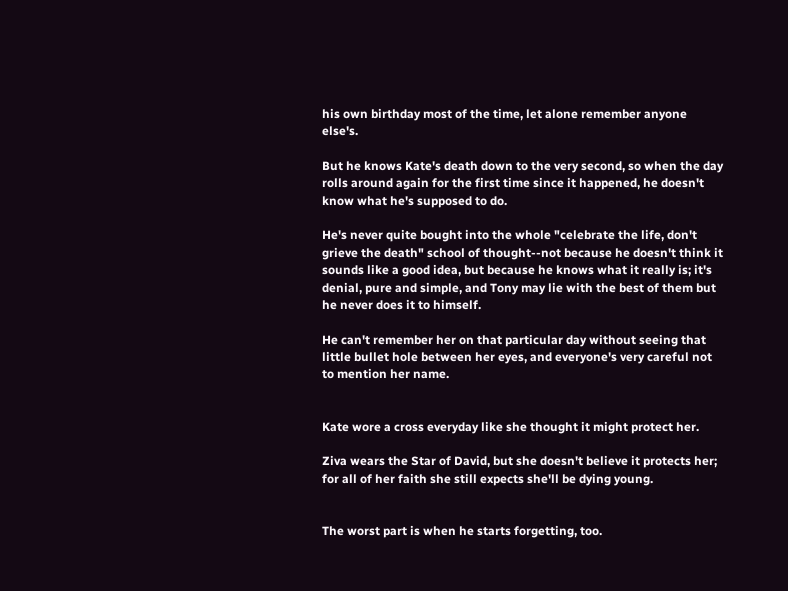his own birthday most of the time, let alone remember anyone else's.

But he knows Kate's death down to the very second, so when the day rolls around again for the first time since it happened, he doesn't know what he's supposed to do.

He's never quite bought into the whole "celebrate the life, don't grieve the death" school of thought--not because he doesn't think it sounds like a good idea, but because he knows what it really is; it's denial, pure and simple, and Tony may lie with the best of them but he never does it to himself.

He can't remember her on that particular day without seeing that little bullet hole between her eyes, and everyone's very careful not to mention her name.


Kate wore a cross everyday like she thought it might protect her.

Ziva wears the Star of David, but she doesn't believe it protects her; for all of her faith she still expects she'll be dying young.


The worst part is when he starts forgetting, too.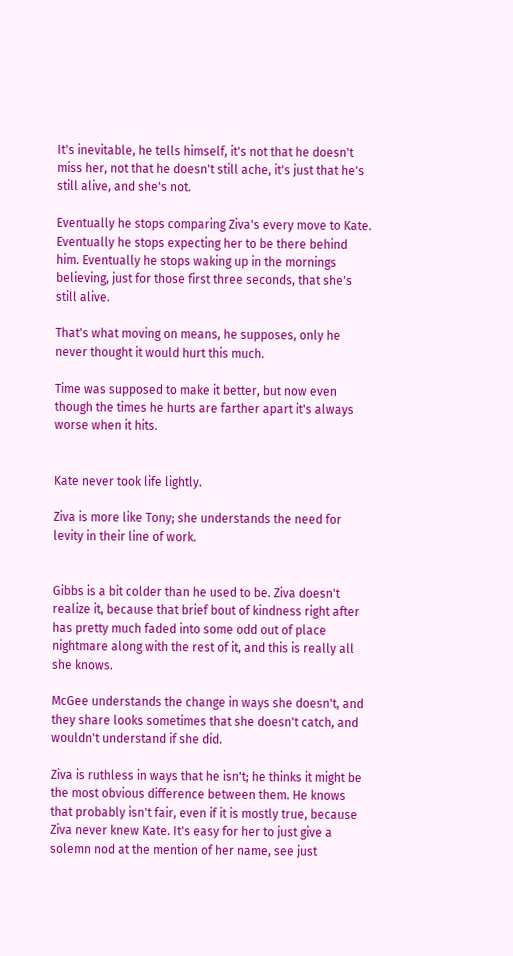It's inevitable, he tells himself, it's not that he doesn't miss her, not that he doesn't still ache, it's just that he's still alive, and she's not.

Eventually he stops comparing Ziva's every move to Kate. Eventually he stops expecting her to be there behind him. Eventually he stops waking up in the mornings believing, just for those first three seconds, that she's still alive.

That's what moving on means, he supposes, only he never thought it would hurt this much.

Time was supposed to make it better, but now even though the times he hurts are farther apart it's always worse when it hits.


Kate never took life lightly.

Ziva is more like Tony; she understands the need for levity in their line of work.


Gibbs is a bit colder than he used to be. Ziva doesn't realize it, because that brief bout of kindness right after has pretty much faded into some odd out of place nightmare along with the rest of it, and this is really all she knows.

McGee understands the change in ways she doesn't, and they share looks sometimes that she doesn't catch, and wouldn't understand if she did.

Ziva is ruthless in ways that he isn't; he thinks it might be the most obvious difference between them. He knows that probably isn't fair, even if it is mostly true, because Ziva never knew Kate. It's easy for her to just give a solemn nod at the mention of her name, see just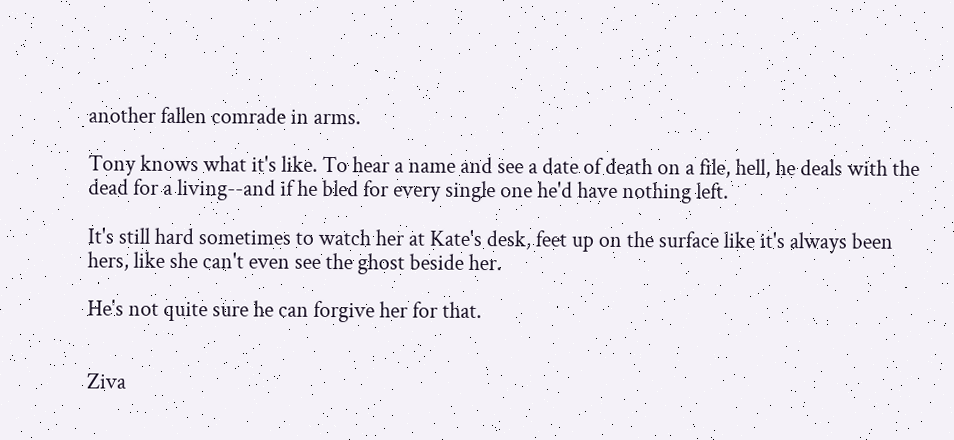another fallen comrade in arms.

Tony knows what it's like. To hear a name and see a date of death on a file, hell, he deals with the dead for a living--and if he bled for every single one he'd have nothing left.

It's still hard sometimes to watch her at Kate's desk, feet up on the surface like it's always been hers, like she can't even see the ghost beside her.

He's not quite sure he can forgive her for that.


Ziva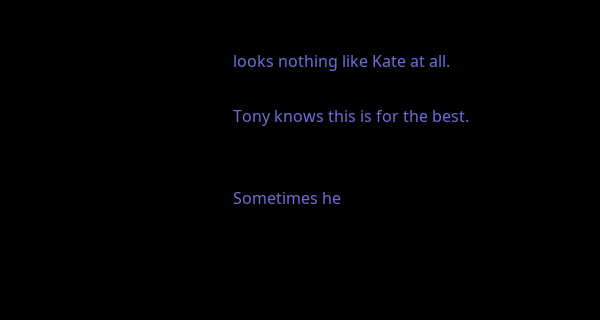looks nothing like Kate at all.

Tony knows this is for the best.


Sometimes he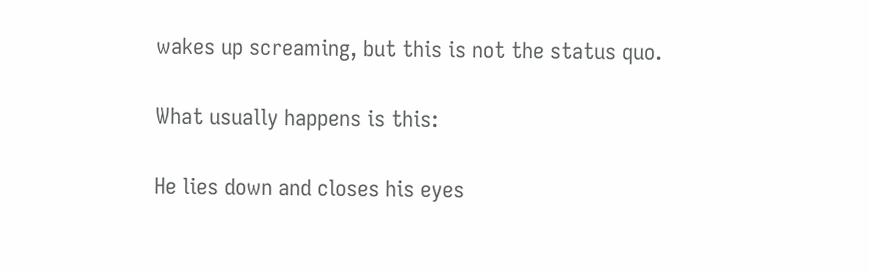wakes up screaming, but this is not the status quo.

What usually happens is this:

He lies down and closes his eyes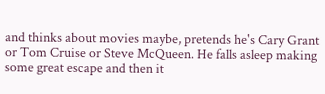and thinks about movies maybe, pretends he's Cary Grant or Tom Cruise or Steve McQueen. He falls asleep making some great escape and then it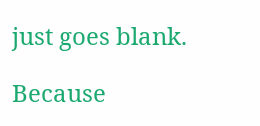just goes blank.

Because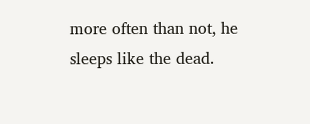more often than not, he sleeps like the dead.